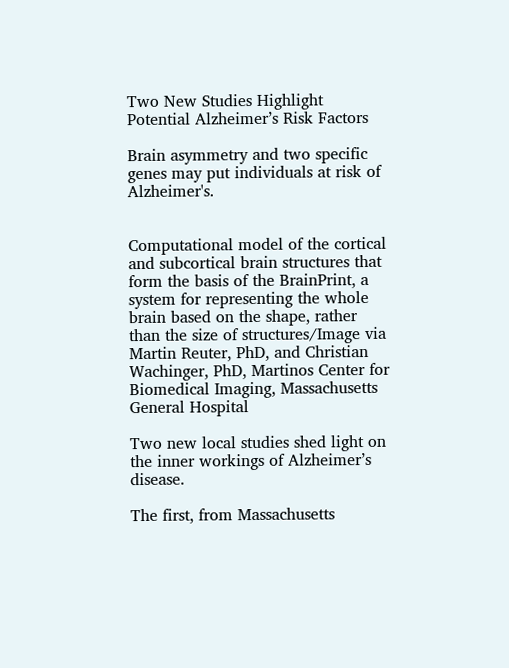Two New Studies Highlight Potential Alzheimer’s Risk Factors

Brain asymmetry and two specific genes may put individuals at risk of Alzheimer's.


Computational model of the cortical and subcortical brain structures that form the basis of the BrainPrint, a system for representing the whole brain based on the shape, rather than the size of structures/Image via Martin Reuter, PhD, and Christian Wachinger, PhD, Martinos Center for Biomedical Imaging, Massachusetts General Hospital

Two new local studies shed light on the inner workings of Alzheimer’s disease.

The first, from Massachusetts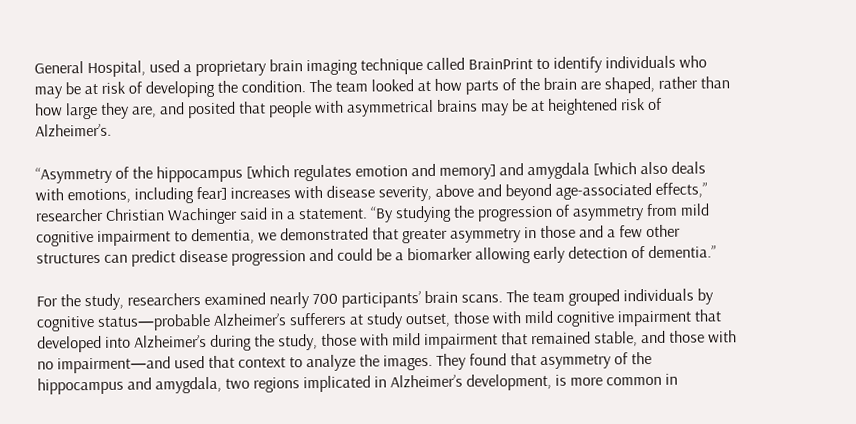General Hospital, used a proprietary brain imaging technique called BrainPrint to identify individuals who may be at risk of developing the condition. The team looked at how parts of the brain are shaped, rather than how large they are, and posited that people with asymmetrical brains may be at heightened risk of Alzheimer’s.

“Asymmetry of the hippocampus [which regulates emotion and memory] and amygdala [which also deals with emotions, including fear] increases with disease severity, above and beyond age-associated effects,” researcher Christian Wachinger said in a statement. “By studying the progression of asymmetry from mild cognitive impairment to dementia, we demonstrated that greater asymmetry in those and a few other structures can predict disease progression and could be a biomarker allowing early detection of dementia.”

For the study, researchers examined nearly 700 participants’ brain scans. The team grouped individuals by cognitive status—probable Alzheimer’s sufferers at study outset, those with mild cognitive impairment that developed into Alzheimer’s during the study, those with mild impairment that remained stable, and those with no impairment—and used that context to analyze the images. They found that asymmetry of the hippocampus and amygdala, two regions implicated in Alzheimer’s development, is more common in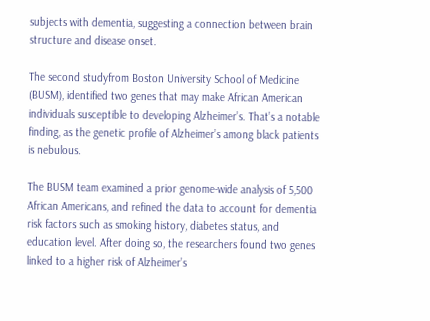subjects with dementia, suggesting a connection between brain structure and disease onset.

The second studyfrom Boston University School of Medicine (BUSM), identified two genes that may make African American individuals susceptible to developing Alzheimer’s. That’s a notable finding, as the genetic profile of Alzheimer’s among black patients is nebulous.

The BUSM team examined a prior genome-wide analysis of 5,500 African Americans, and refined the data to account for dementia risk factors such as smoking history, diabetes status, and education level. After doing so, the researchers found two genes linked to a higher risk of Alzheimer’s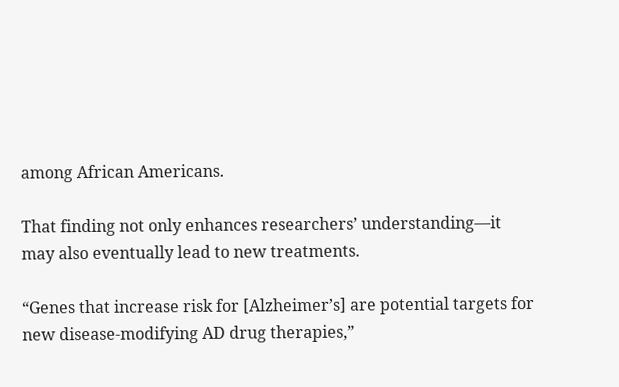among African Americans.

That finding not only enhances researchers’ understanding—it may also eventually lead to new treatments.

“Genes that increase risk for [Alzheimer’s] are potential targets for new disease-modifying AD drug therapies,”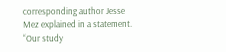corresponding author Jesse Mez explained in a statement. “Our study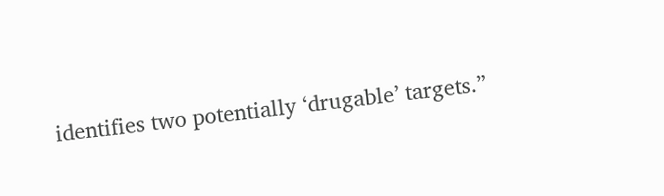identifies two potentially ‘drugable’ targets.”